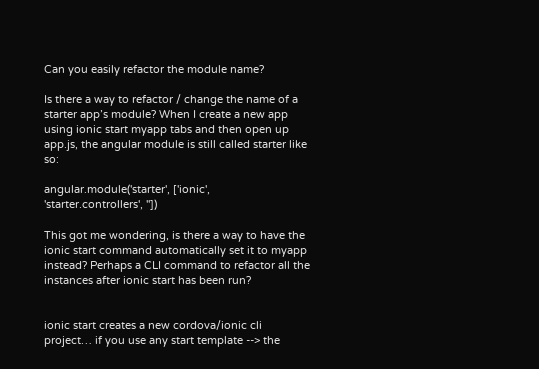Can you easily refactor the module name?

Is there a way to refactor / change the name of a starter app’s module? When I create a new app using ionic start myapp tabs and then open up app.js, the angular module is still called starter like so:

angular.module('starter', ['ionic', 'starter.controllers', ''])

This got me wondering, is there a way to have the ionic start command automatically set it to myapp instead? Perhaps a CLI command to refactor all the instances after ionic start has been run?


ionic start creates a new cordova/ionic cli project… if you use any start template --> the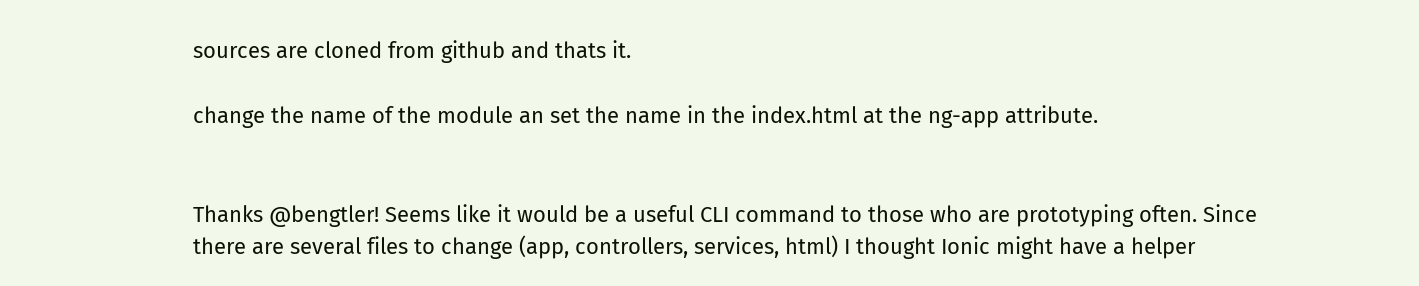sources are cloned from github and thats it.

change the name of the module an set the name in the index.html at the ng-app attribute.


Thanks @bengtler! Seems like it would be a useful CLI command to those who are prototyping often. Since there are several files to change (app, controllers, services, html) I thought Ionic might have a helper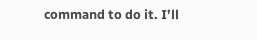command to do it. I’ll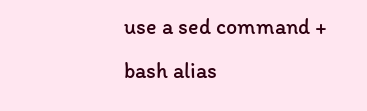use a sed command + bash alias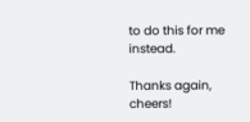to do this for me instead.

Thanks again, cheers!